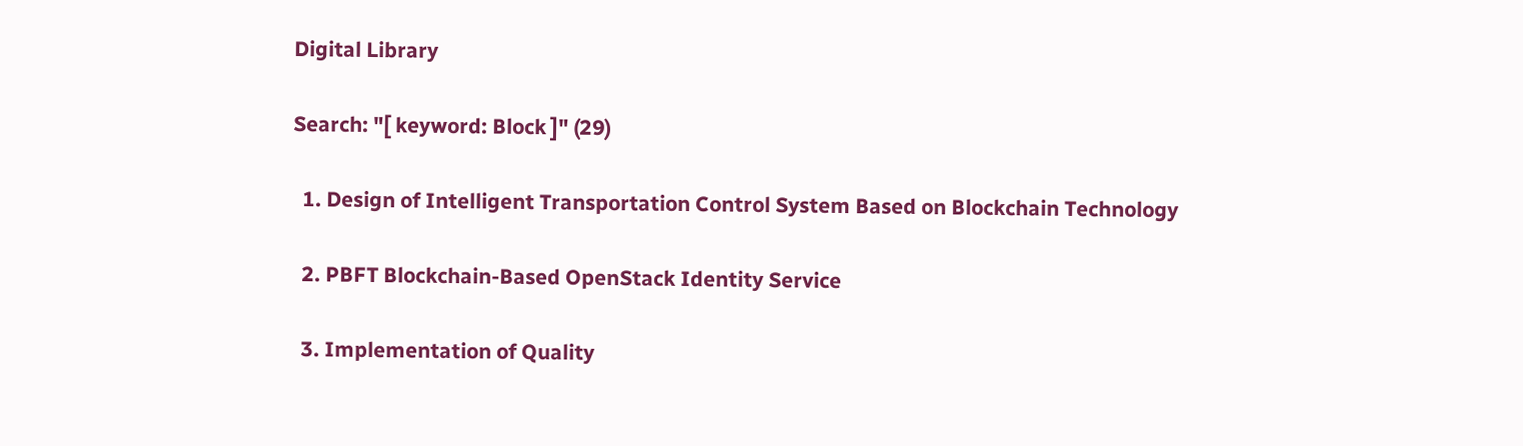Digital Library

Search: "[ keyword: Block ]" (29)

  1. Design of Intelligent Transportation Control System Based on Blockchain Technology

  2. PBFT Blockchain-Based OpenStack Identity Service

  3. Implementation of Quality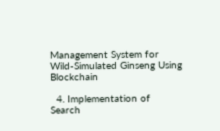Management System for Wild-Simulated Ginseng Using Blockchain

  4. Implementation of Search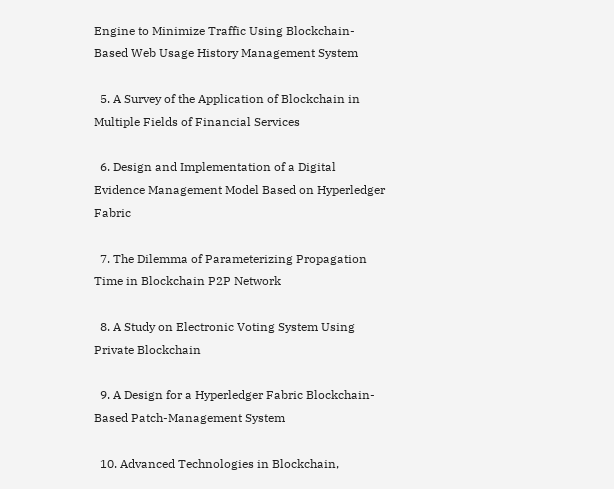Engine to Minimize Traffic Using Blockchain-Based Web Usage History Management System

  5. A Survey of the Application of Blockchain in Multiple Fields of Financial Services

  6. Design and Implementation of a Digital Evidence Management Model Based on Hyperledger Fabric

  7. The Dilemma of Parameterizing Propagation Time in Blockchain P2P Network

  8. A Study on Electronic Voting System Using Private Blockchain

  9. A Design for a Hyperledger Fabric Blockchain-Based Patch-Management System

  10. Advanced Technologies in Blockchain,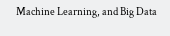Machine Learning, and Big Data